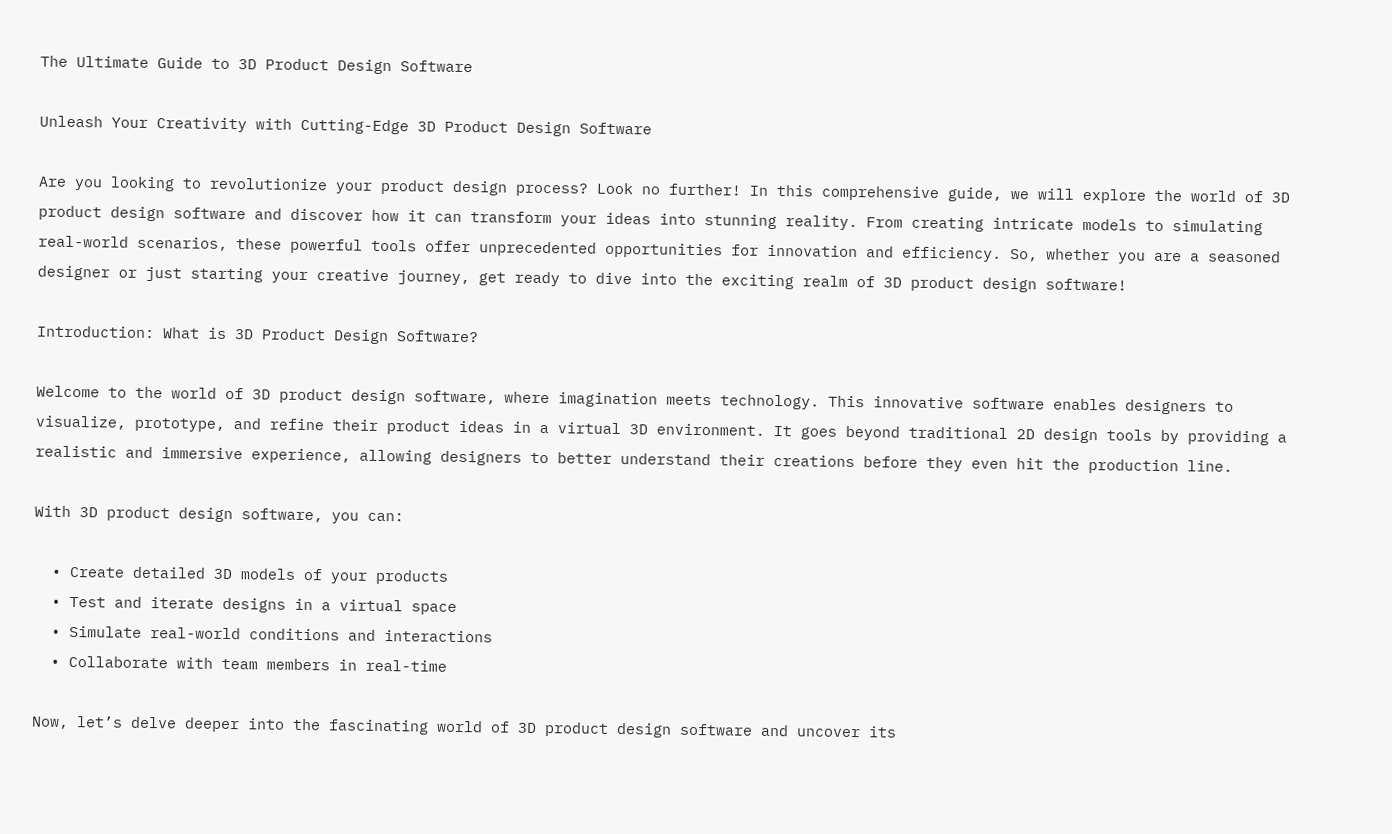The Ultimate Guide to 3D Product Design Software

Unleash Your Creativity with Cutting-Edge 3D Product Design Software

Are you looking to revolutionize your product design process? Look no further! In this comprehensive guide, we will explore the world of 3D product design software and discover how it can transform your ideas into stunning reality. From creating intricate models to simulating real-world scenarios, these powerful tools offer unprecedented opportunities for innovation and efficiency. So, whether you are a seasoned designer or just starting your creative journey, get ready to dive into the exciting realm of 3D product design software!

Introduction: What is 3D Product Design Software?

Welcome to the world of 3D product design software, where imagination meets technology. This innovative software enables designers to visualize, prototype, and refine their product ideas in a virtual 3D environment. It goes beyond traditional 2D design tools by providing a realistic and immersive experience, allowing designers to better understand their creations before they even hit the production line.

With 3D product design software, you can:

  • Create detailed 3D models of your products
  • Test and iterate designs in a virtual space
  • Simulate real-world conditions and interactions
  • Collaborate with team members in real-time

Now, let’s delve deeper into the fascinating world of 3D product design software and uncover its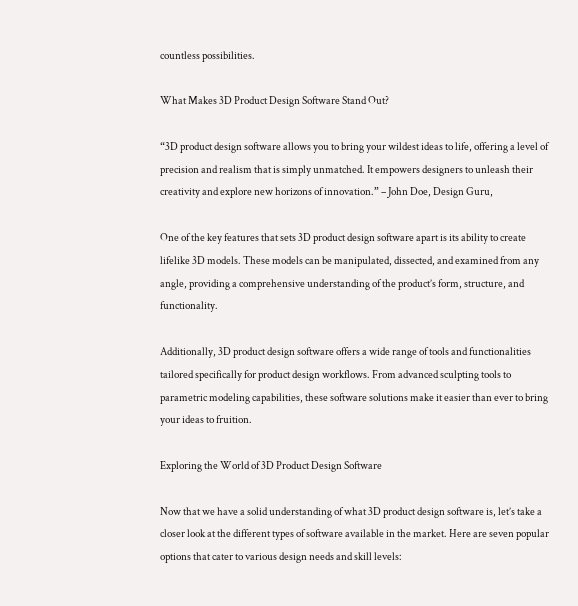countless possibilities.

What Makes 3D Product Design Software Stand Out?

“3D product design software allows you to bring your wildest ideas to life, offering a level of precision and realism that is simply unmatched. It empowers designers to unleash their creativity and explore new horizons of innovation.” – John Doe, Design Guru,

One of the key features that sets 3D product design software apart is its ability to create lifelike 3D models. These models can be manipulated, dissected, and examined from any angle, providing a comprehensive understanding of the product’s form, structure, and functionality.

Additionally, 3D product design software offers a wide range of tools and functionalities tailored specifically for product design workflows. From advanced sculpting tools to parametric modeling capabilities, these software solutions make it easier than ever to bring your ideas to fruition.

Exploring the World of 3D Product Design Software

Now that we have a solid understanding of what 3D product design software is, let’s take a closer look at the different types of software available in the market. Here are seven popular options that cater to various design needs and skill levels: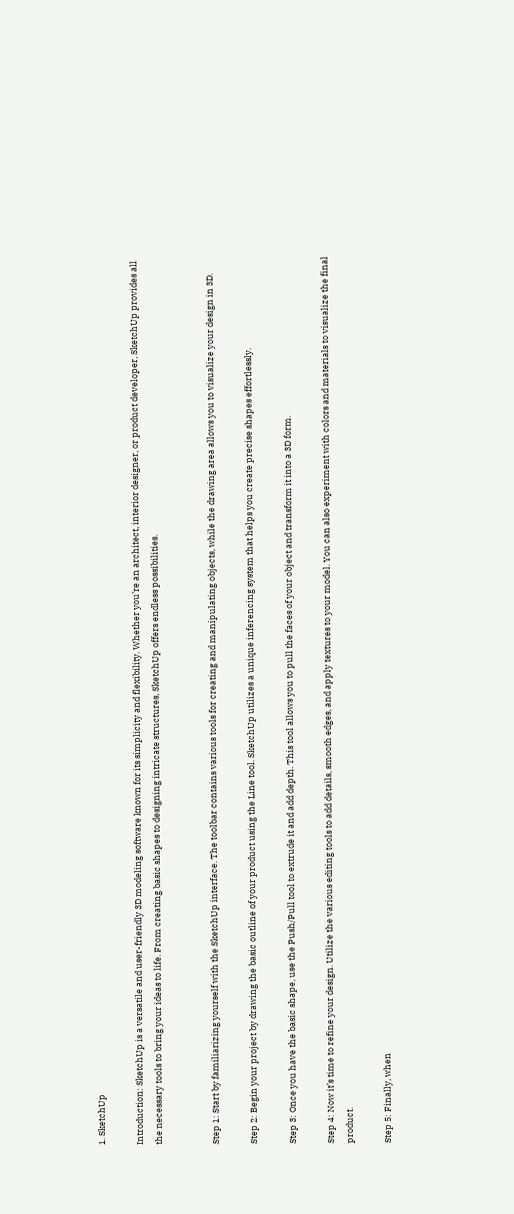1. SketchUp

Introduction: SketchUp is a versatile and user-friendly 3D modeling software known for its simplicity and flexibility. Whether you’re an architect, interior designer, or product developer, SketchUp provides all the necessary tools to bring your ideas to life. From creating basic shapes to designing intricate structures, SketchUp offers endless possibilities.


Step 1: Start by familiarizing yourself with the SketchUp interface. The toolbar contains various tools for creating and manipulating objects, while the drawing area allows you to visualize your design in 3D.

Step 2: Begin your project by drawing the basic outline of your product using the Line tool. SketchUp utilizes a unique inferencing system that helps you create precise shapes effortlessly.

Step 3: Once you have the basic shape, use the Push/Pull tool to extrude it and add depth. This tool allows you to pull the faces of your object and transform it into a 3D form.

Step 4: Now it’s time to refine your design. Utilize the various editing tools to add details, smooth edges, and apply textures to your model. You can also experiment with colors and materials to visualize the final product.

Step 5: Finally, when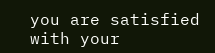you are satisfied with your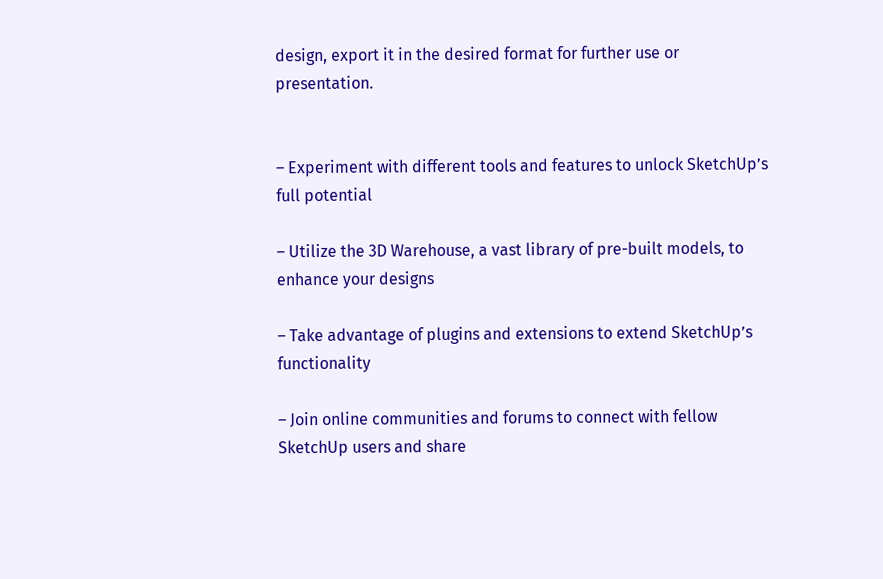design, export it in the desired format for further use or presentation.


– Experiment with different tools and features to unlock SketchUp’s full potential

– Utilize the 3D Warehouse, a vast library of pre-built models, to enhance your designs

– Take advantage of plugins and extensions to extend SketchUp’s functionality

– Join online communities and forums to connect with fellow SketchUp users and share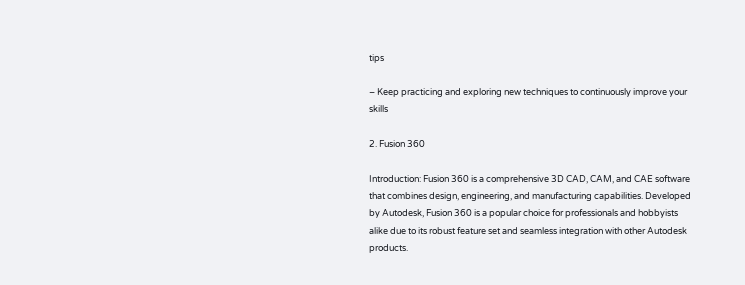tips

– Keep practicing and exploring new techniques to continuously improve your skills

2. Fusion 360

Introduction: Fusion 360 is a comprehensive 3D CAD, CAM, and CAE software that combines design, engineering, and manufacturing capabilities. Developed by Autodesk, Fusion 360 is a popular choice for professionals and hobbyists alike due to its robust feature set and seamless integration with other Autodesk products.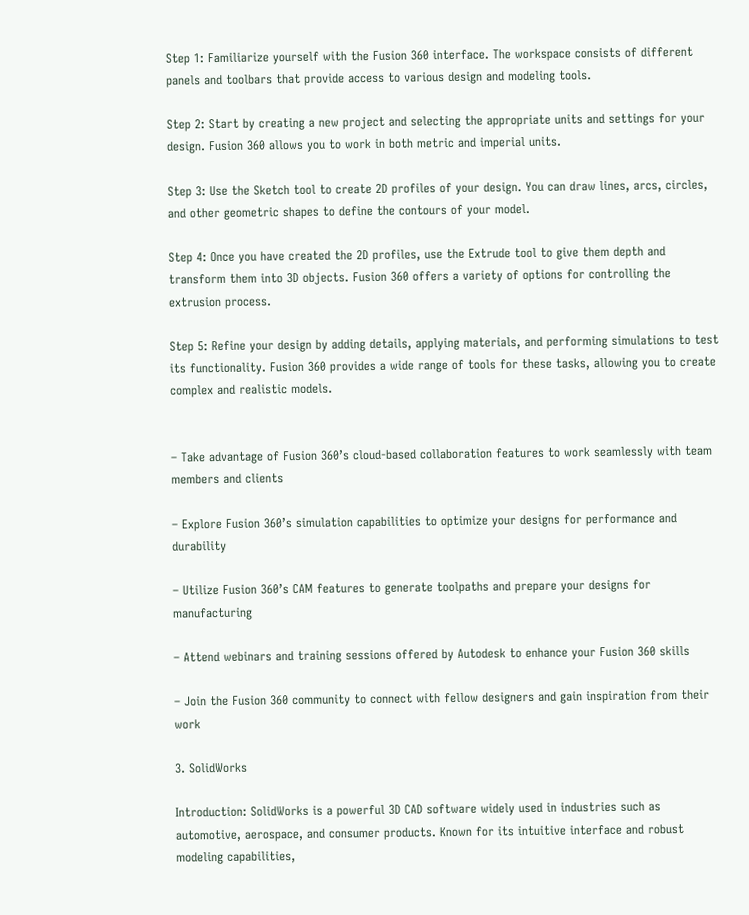Step 1: Familiarize yourself with the Fusion 360 interface. The workspace consists of different panels and toolbars that provide access to various design and modeling tools.

Step 2: Start by creating a new project and selecting the appropriate units and settings for your design. Fusion 360 allows you to work in both metric and imperial units.

Step 3: Use the Sketch tool to create 2D profiles of your design. You can draw lines, arcs, circles, and other geometric shapes to define the contours of your model.

Step 4: Once you have created the 2D profiles, use the Extrude tool to give them depth and transform them into 3D objects. Fusion 360 offers a variety of options for controlling the extrusion process.

Step 5: Refine your design by adding details, applying materials, and performing simulations to test its functionality. Fusion 360 provides a wide range of tools for these tasks, allowing you to create complex and realistic models.


– Take advantage of Fusion 360’s cloud-based collaboration features to work seamlessly with team members and clients

– Explore Fusion 360’s simulation capabilities to optimize your designs for performance and durability

– Utilize Fusion 360’s CAM features to generate toolpaths and prepare your designs for manufacturing

– Attend webinars and training sessions offered by Autodesk to enhance your Fusion 360 skills

– Join the Fusion 360 community to connect with fellow designers and gain inspiration from their work

3. SolidWorks

Introduction: SolidWorks is a powerful 3D CAD software widely used in industries such as automotive, aerospace, and consumer products. Known for its intuitive interface and robust modeling capabilities,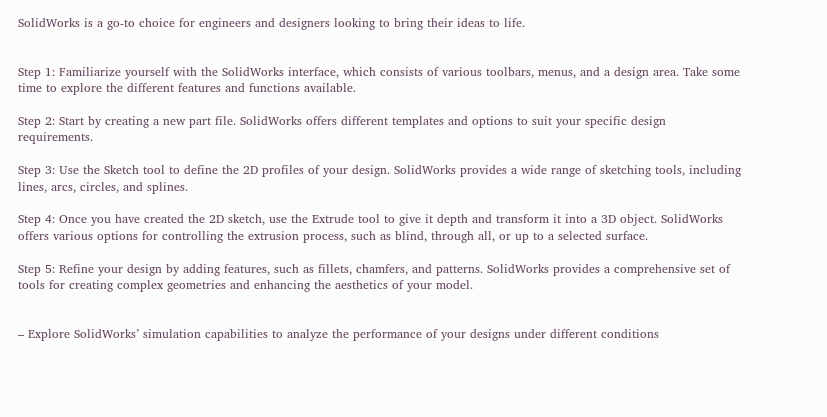SolidWorks is a go-to choice for engineers and designers looking to bring their ideas to life.


Step 1: Familiarize yourself with the SolidWorks interface, which consists of various toolbars, menus, and a design area. Take some time to explore the different features and functions available.

Step 2: Start by creating a new part file. SolidWorks offers different templates and options to suit your specific design requirements.

Step 3: Use the Sketch tool to define the 2D profiles of your design. SolidWorks provides a wide range of sketching tools, including lines, arcs, circles, and splines.

Step 4: Once you have created the 2D sketch, use the Extrude tool to give it depth and transform it into a 3D object. SolidWorks offers various options for controlling the extrusion process, such as blind, through all, or up to a selected surface.

Step 5: Refine your design by adding features, such as fillets, chamfers, and patterns. SolidWorks provides a comprehensive set of tools for creating complex geometries and enhancing the aesthetics of your model.


– Explore SolidWorks’ simulation capabilities to analyze the performance of your designs under different conditions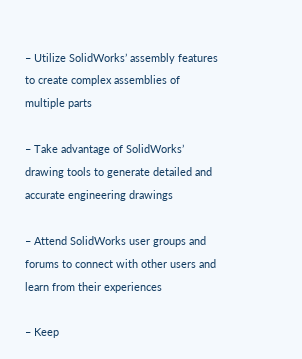– Utilize SolidWorks’ assembly features to create complex assemblies of multiple parts

– Take advantage of SolidWorks’ drawing tools to generate detailed and accurate engineering drawings

– Attend SolidWorks user groups and forums to connect with other users and learn from their experiences

– Keep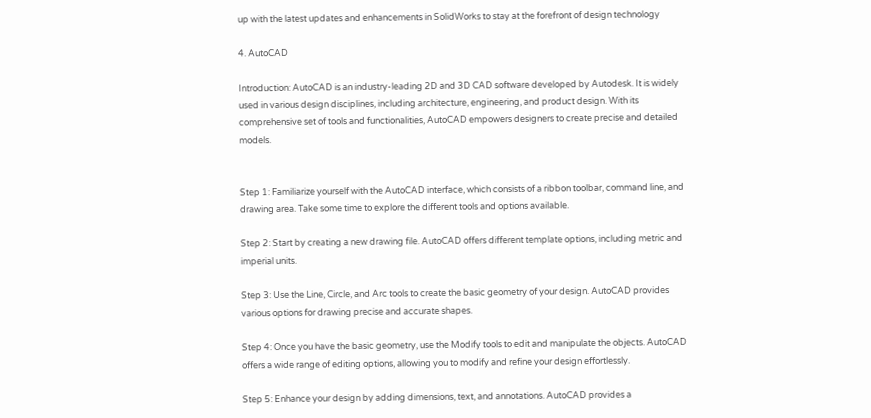up with the latest updates and enhancements in SolidWorks to stay at the forefront of design technology

4. AutoCAD

Introduction: AutoCAD is an industry-leading 2D and 3D CAD software developed by Autodesk. It is widely used in various design disciplines, including architecture, engineering, and product design. With its comprehensive set of tools and functionalities, AutoCAD empowers designers to create precise and detailed models.


Step 1: Familiarize yourself with the AutoCAD interface, which consists of a ribbon toolbar, command line, and drawing area. Take some time to explore the different tools and options available.

Step 2: Start by creating a new drawing file. AutoCAD offers different template options, including metric and imperial units.

Step 3: Use the Line, Circle, and Arc tools to create the basic geometry of your design. AutoCAD provides various options for drawing precise and accurate shapes.

Step 4: Once you have the basic geometry, use the Modify tools to edit and manipulate the objects. AutoCAD offers a wide range of editing options, allowing you to modify and refine your design effortlessly.

Step 5: Enhance your design by adding dimensions, text, and annotations. AutoCAD provides a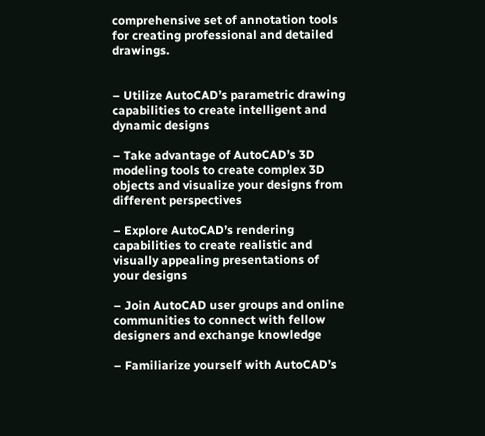comprehensive set of annotation tools for creating professional and detailed drawings.


– Utilize AutoCAD’s parametric drawing capabilities to create intelligent and dynamic designs

– Take advantage of AutoCAD’s 3D modeling tools to create complex 3D objects and visualize your designs from different perspectives

– Explore AutoCAD’s rendering capabilities to create realistic and visually appealing presentations of your designs

– Join AutoCAD user groups and online communities to connect with fellow designers and exchange knowledge

– Familiarize yourself with AutoCAD’s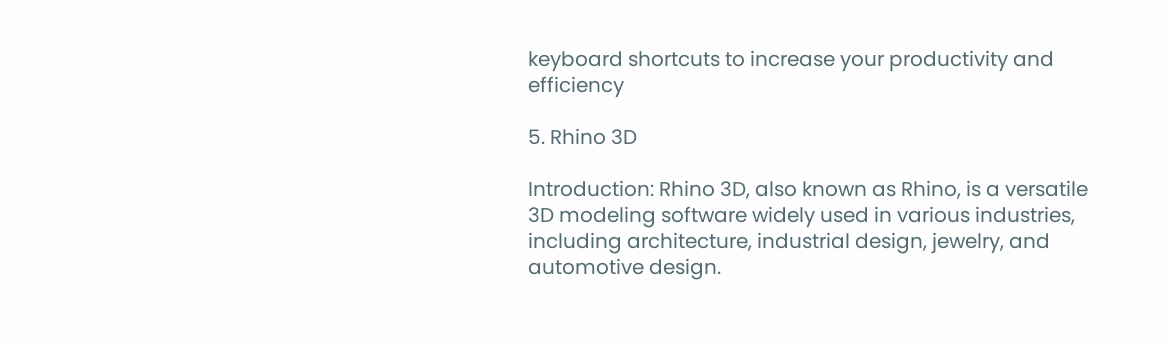keyboard shortcuts to increase your productivity and efficiency

5. Rhino 3D

Introduction: Rhino 3D, also known as Rhino, is a versatile 3D modeling software widely used in various industries, including architecture, industrial design, jewelry, and automotive design.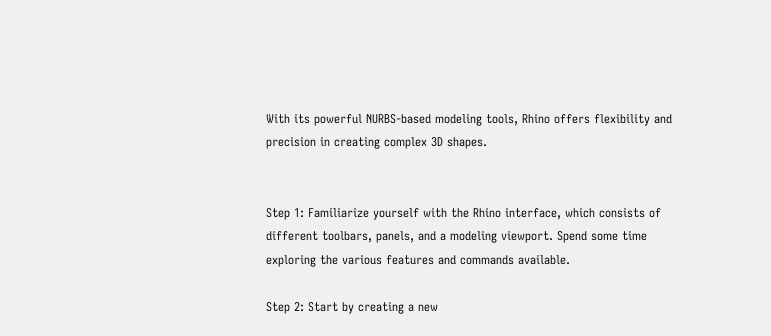With its powerful NURBS-based modeling tools, Rhino offers flexibility and precision in creating complex 3D shapes.


Step 1: Familiarize yourself with the Rhino interface, which consists of different toolbars, panels, and a modeling viewport. Spend some time exploring the various features and commands available.

Step 2: Start by creating a new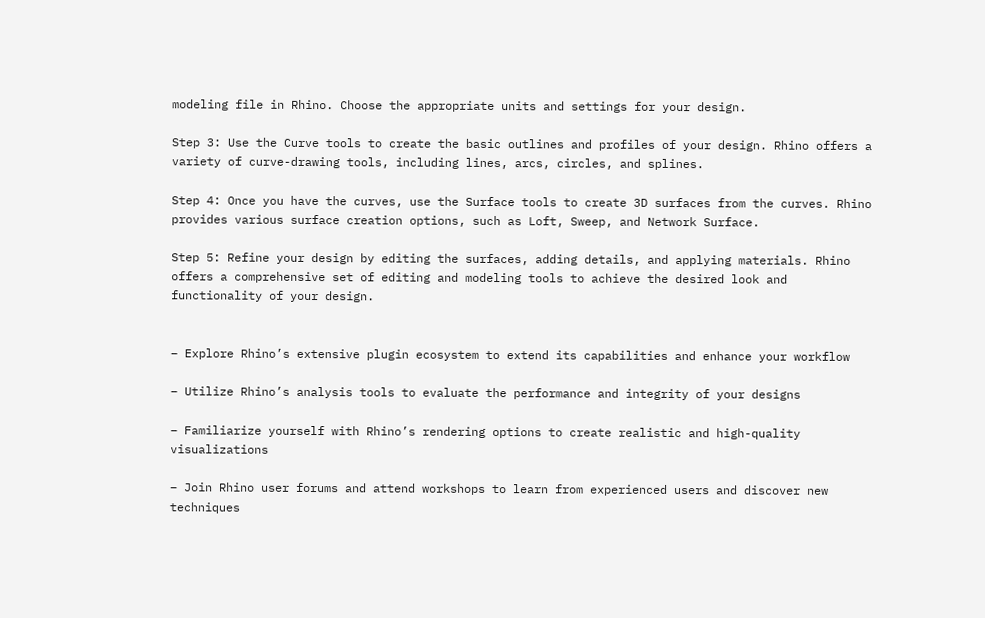modeling file in Rhino. Choose the appropriate units and settings for your design.

Step 3: Use the Curve tools to create the basic outlines and profiles of your design. Rhino offers a variety of curve-drawing tools, including lines, arcs, circles, and splines.

Step 4: Once you have the curves, use the Surface tools to create 3D surfaces from the curves. Rhino provides various surface creation options, such as Loft, Sweep, and Network Surface.

Step 5: Refine your design by editing the surfaces, adding details, and applying materials. Rhino offers a comprehensive set of editing and modeling tools to achieve the desired look and functionality of your design.


– Explore Rhino’s extensive plugin ecosystem to extend its capabilities and enhance your workflow

– Utilize Rhino’s analysis tools to evaluate the performance and integrity of your designs

– Familiarize yourself with Rhino’s rendering options to create realistic and high-quality visualizations

– Join Rhino user forums and attend workshops to learn from experienced users and discover new techniques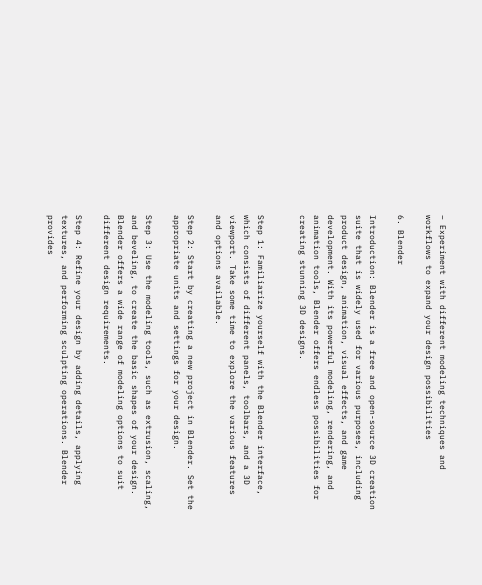– Experiment with different modeling techniques and workflows to expand your design possibilities

6. Blender

Introduction: Blender is a free and open-source 3D creation suite that is widely used for various purposes, including product design, animation, visual effects, and game development. With its powerful modeling, rendering, and animation tools, Blender offers endless possibilities for creating stunning 3D designs.


Step 1: Familiarize yourself with the Blender interface, which consists of different panels, toolbars, and a 3D viewport. Take some time to explore the various features and options available.

Step 2: Start by creating a new project in Blender. Set the appropriate units and settings for your design.

Step 3: Use the modeling tools, such as extrusion, scaling, and beveling, to create the basic shapes of your design. Blender offers a wide range of modeling options to suit different design requirements.

Step 4: Refine your design by adding details, applying textures, and performing sculpting operations. Blender provides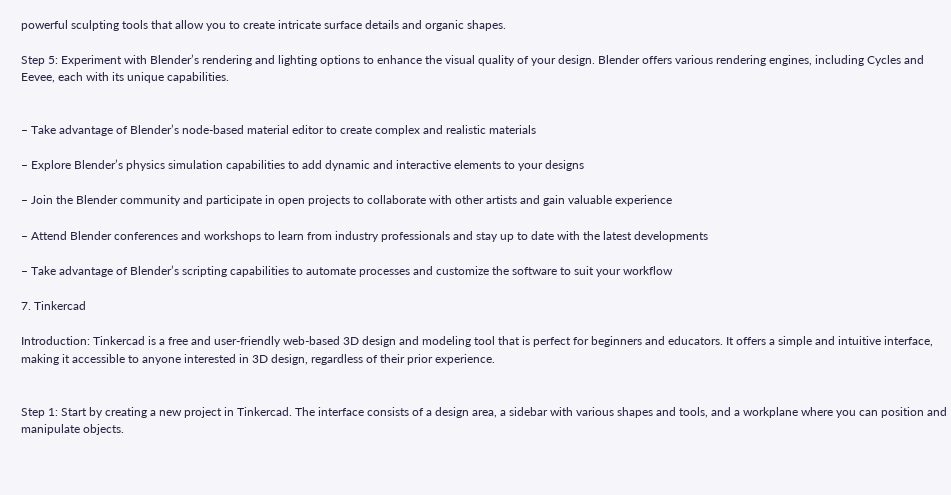powerful sculpting tools that allow you to create intricate surface details and organic shapes.

Step 5: Experiment with Blender’s rendering and lighting options to enhance the visual quality of your design. Blender offers various rendering engines, including Cycles and Eevee, each with its unique capabilities.


– Take advantage of Blender’s node-based material editor to create complex and realistic materials

– Explore Blender’s physics simulation capabilities to add dynamic and interactive elements to your designs

– Join the Blender community and participate in open projects to collaborate with other artists and gain valuable experience

– Attend Blender conferences and workshops to learn from industry professionals and stay up to date with the latest developments

– Take advantage of Blender’s scripting capabilities to automate processes and customize the software to suit your workflow

7. Tinkercad

Introduction: Tinkercad is a free and user-friendly web-based 3D design and modeling tool that is perfect for beginners and educators. It offers a simple and intuitive interface, making it accessible to anyone interested in 3D design, regardless of their prior experience.


Step 1: Start by creating a new project in Tinkercad. The interface consists of a design area, a sidebar with various shapes and tools, and a workplane where you can position and manipulate objects.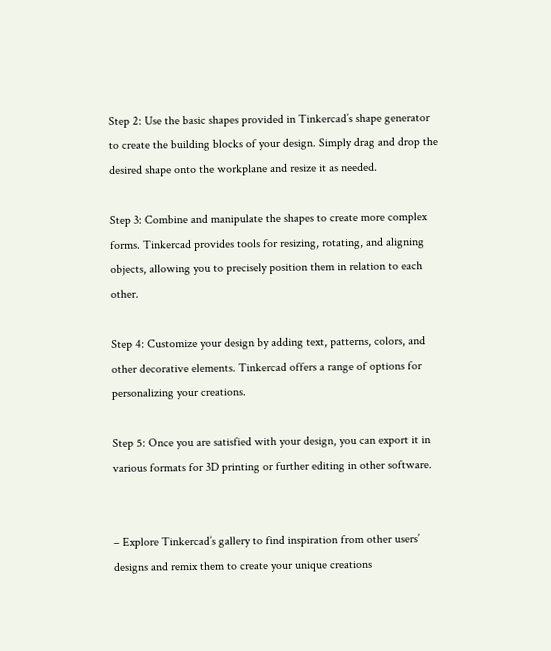Step 2: Use the basic shapes provided in Tinkercad’s shape generator to create the building blocks of your design. Simply drag and drop the desired shape onto the workplane and resize it as needed.

Step 3: Combine and manipulate the shapes to create more complex forms. Tinkercad provides tools for resizing, rotating, and aligning objects, allowing you to precisely position them in relation to each other.

Step 4: Customize your design by adding text, patterns, colors, and other decorative elements. Tinkercad offers a range of options for personalizing your creations.

Step 5: Once you are satisfied with your design, you can export it in various formats for 3D printing or further editing in other software.


– Explore Tinkercad’s gallery to find inspiration from other users’ designs and remix them to create your unique creations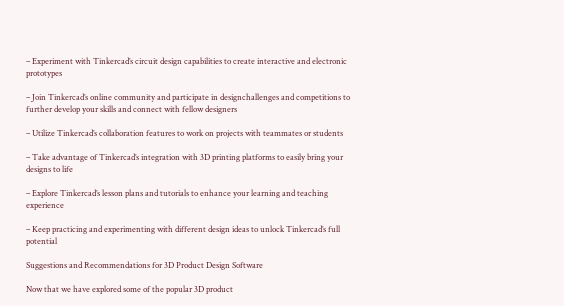– Experiment with Tinkercad’s circuit design capabilities to create interactive and electronic prototypes

– Join Tinkercad’s online community and participate in designchallenges and competitions to further develop your skills and connect with fellow designers

– Utilize Tinkercad’s collaboration features to work on projects with teammates or students

– Take advantage of Tinkercad’s integration with 3D printing platforms to easily bring your designs to life

– Explore Tinkercad’s lesson plans and tutorials to enhance your learning and teaching experience

– Keep practicing and experimenting with different design ideas to unlock Tinkercad’s full potential

Suggestions and Recommendations for 3D Product Design Software

Now that we have explored some of the popular 3D product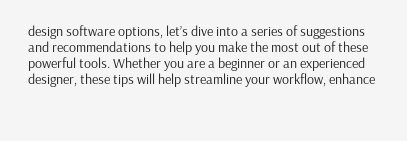design software options, let’s dive into a series of suggestions and recommendations to help you make the most out of these powerful tools. Whether you are a beginner or an experienced designer, these tips will help streamline your workflow, enhance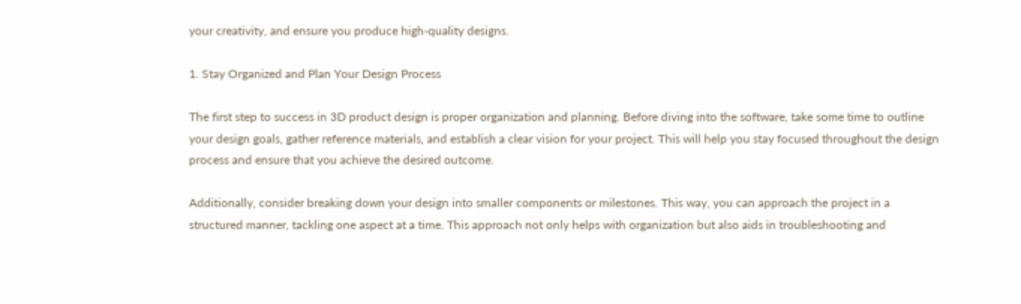your creativity, and ensure you produce high-quality designs.

1. Stay Organized and Plan Your Design Process

The first step to success in 3D product design is proper organization and planning. Before diving into the software, take some time to outline your design goals, gather reference materials, and establish a clear vision for your project. This will help you stay focused throughout the design process and ensure that you achieve the desired outcome.

Additionally, consider breaking down your design into smaller components or milestones. This way, you can approach the project in a structured manner, tackling one aspect at a time. This approach not only helps with organization but also aids in troubleshooting and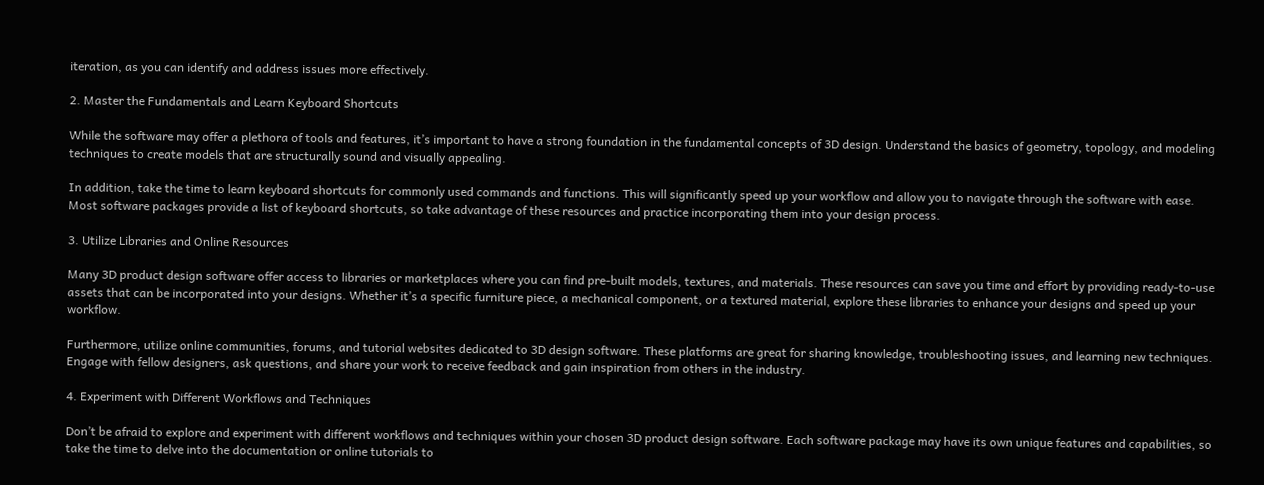iteration, as you can identify and address issues more effectively.

2. Master the Fundamentals and Learn Keyboard Shortcuts

While the software may offer a plethora of tools and features, it’s important to have a strong foundation in the fundamental concepts of 3D design. Understand the basics of geometry, topology, and modeling techniques to create models that are structurally sound and visually appealing.

In addition, take the time to learn keyboard shortcuts for commonly used commands and functions. This will significantly speed up your workflow and allow you to navigate through the software with ease. Most software packages provide a list of keyboard shortcuts, so take advantage of these resources and practice incorporating them into your design process.

3. Utilize Libraries and Online Resources

Many 3D product design software offer access to libraries or marketplaces where you can find pre-built models, textures, and materials. These resources can save you time and effort by providing ready-to-use assets that can be incorporated into your designs. Whether it’s a specific furniture piece, a mechanical component, or a textured material, explore these libraries to enhance your designs and speed up your workflow.

Furthermore, utilize online communities, forums, and tutorial websites dedicated to 3D design software. These platforms are great for sharing knowledge, troubleshooting issues, and learning new techniques. Engage with fellow designers, ask questions, and share your work to receive feedback and gain inspiration from others in the industry.

4. Experiment with Different Workflows and Techniques

Don’t be afraid to explore and experiment with different workflows and techniques within your chosen 3D product design software. Each software package may have its own unique features and capabilities, so take the time to delve into the documentation or online tutorials to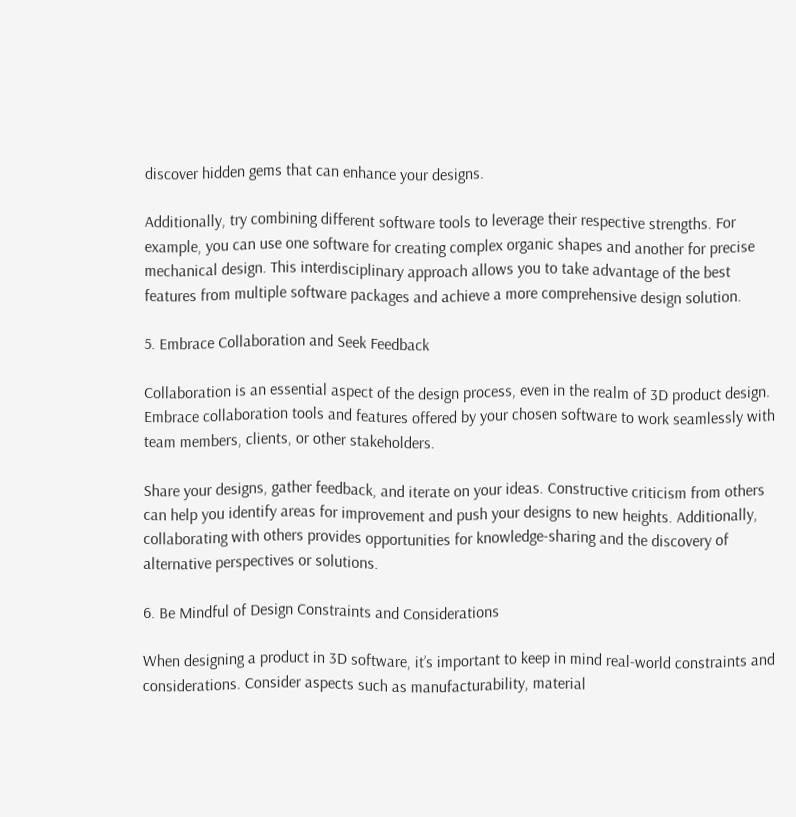discover hidden gems that can enhance your designs.

Additionally, try combining different software tools to leverage their respective strengths. For example, you can use one software for creating complex organic shapes and another for precise mechanical design. This interdisciplinary approach allows you to take advantage of the best features from multiple software packages and achieve a more comprehensive design solution.

5. Embrace Collaboration and Seek Feedback

Collaboration is an essential aspect of the design process, even in the realm of 3D product design. Embrace collaboration tools and features offered by your chosen software to work seamlessly with team members, clients, or other stakeholders.

Share your designs, gather feedback, and iterate on your ideas. Constructive criticism from others can help you identify areas for improvement and push your designs to new heights. Additionally, collaborating with others provides opportunities for knowledge-sharing and the discovery of alternative perspectives or solutions.

6. Be Mindful of Design Constraints and Considerations

When designing a product in 3D software, it’s important to keep in mind real-world constraints and considerations. Consider aspects such as manufacturability, material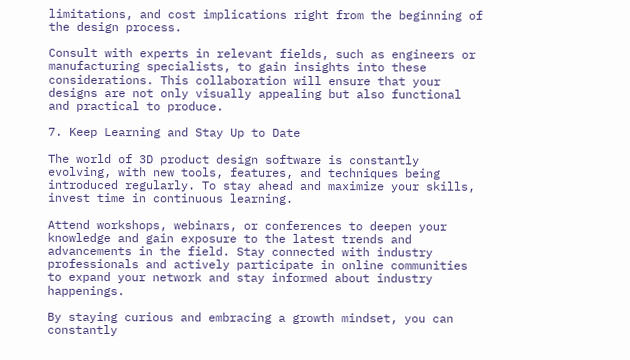limitations, and cost implications right from the beginning of the design process.

Consult with experts in relevant fields, such as engineers or manufacturing specialists, to gain insights into these considerations. This collaboration will ensure that your designs are not only visually appealing but also functional and practical to produce.

7. Keep Learning and Stay Up to Date

The world of 3D product design software is constantly evolving, with new tools, features, and techniques being introduced regularly. To stay ahead and maximize your skills, invest time in continuous learning.

Attend workshops, webinars, or conferences to deepen your knowledge and gain exposure to the latest trends and advancements in the field. Stay connected with industry professionals and actively participate in online communities to expand your network and stay informed about industry happenings.

By staying curious and embracing a growth mindset, you can constantly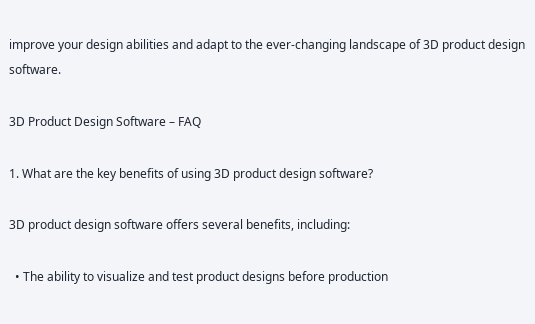improve your design abilities and adapt to the ever-changing landscape of 3D product design software.

3D Product Design Software – FAQ

1. What are the key benefits of using 3D product design software?

3D product design software offers several benefits, including:

  • The ability to visualize and test product designs before production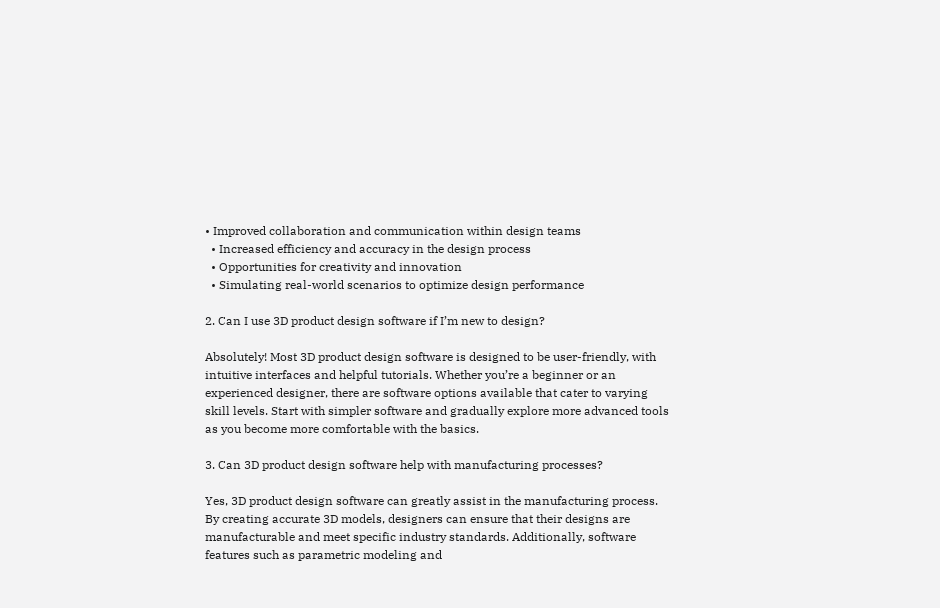• Improved collaboration and communication within design teams
  • Increased efficiency and accuracy in the design process
  • Opportunities for creativity and innovation
  • Simulating real-world scenarios to optimize design performance

2. Can I use 3D product design software if I’m new to design?

Absolutely! Most 3D product design software is designed to be user-friendly, with intuitive interfaces and helpful tutorials. Whether you’re a beginner or an experienced designer, there are software options available that cater to varying skill levels. Start with simpler software and gradually explore more advanced tools as you become more comfortable with the basics.

3. Can 3D product design software help with manufacturing processes?

Yes, 3D product design software can greatly assist in the manufacturing process. By creating accurate 3D models, designers can ensure that their designs are manufacturable and meet specific industry standards. Additionally, software features such as parametric modeling and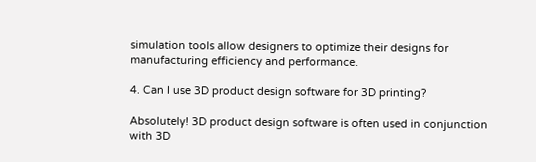simulation tools allow designers to optimize their designs for manufacturing efficiency and performance.

4. Can I use 3D product design software for 3D printing?

Absolutely! 3D product design software is often used in conjunction with 3D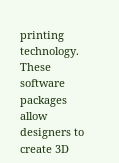printing technology. These software packages allow designers to create 3D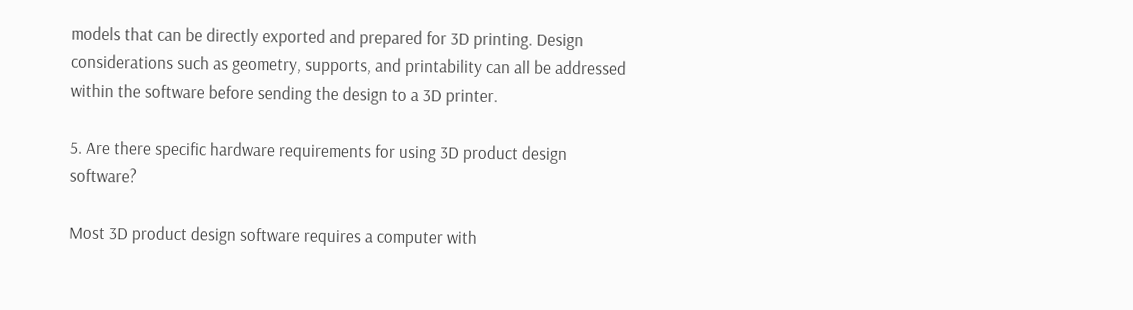models that can be directly exported and prepared for 3D printing. Design considerations such as geometry, supports, and printability can all be addressed within the software before sending the design to a 3D printer.

5. Are there specific hardware requirements for using 3D product design software?

Most 3D product design software requires a computer with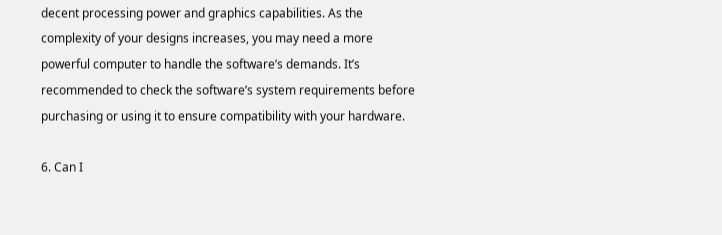decent processing power and graphics capabilities. As the complexity of your designs increases, you may need a more powerful computer to handle the software’s demands. It’s recommended to check the software’s system requirements before purchasing or using it to ensure compatibility with your hardware.

6. Can I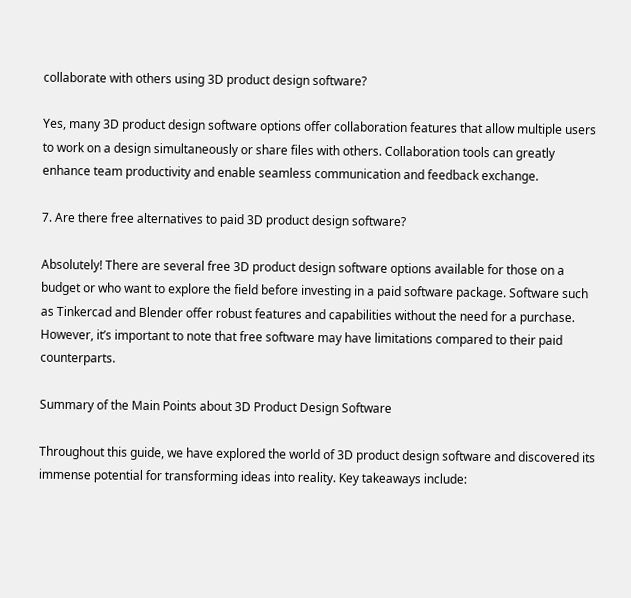collaborate with others using 3D product design software?

Yes, many 3D product design software options offer collaboration features that allow multiple users to work on a design simultaneously or share files with others. Collaboration tools can greatly enhance team productivity and enable seamless communication and feedback exchange.

7. Are there free alternatives to paid 3D product design software?

Absolutely! There are several free 3D product design software options available for those on a budget or who want to explore the field before investing in a paid software package. Software such as Tinkercad and Blender offer robust features and capabilities without the need for a purchase. However, it’s important to note that free software may have limitations compared to their paid counterparts.

Summary of the Main Points about 3D Product Design Software

Throughout this guide, we have explored the world of 3D product design software and discovered its immense potential for transforming ideas into reality. Key takeaways include: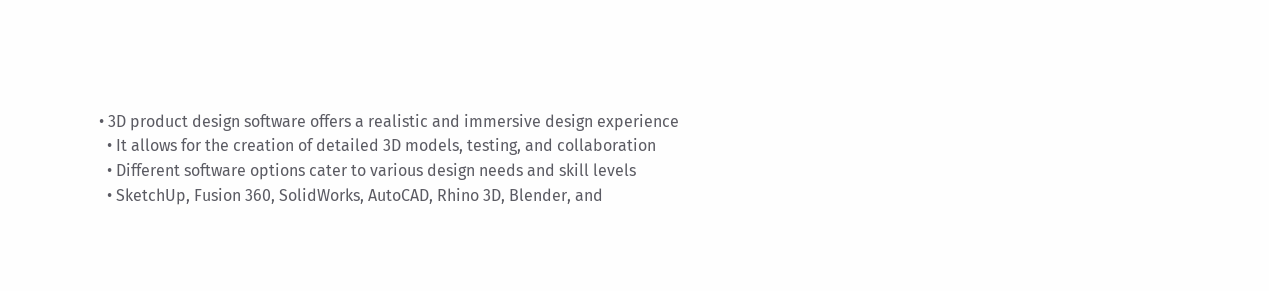• 3D product design software offers a realistic and immersive design experience
  • It allows for the creation of detailed 3D models, testing, and collaboration
  • Different software options cater to various design needs and skill levels
  • SketchUp, Fusion 360, SolidWorks, AutoCAD, Rhino 3D, Blender, and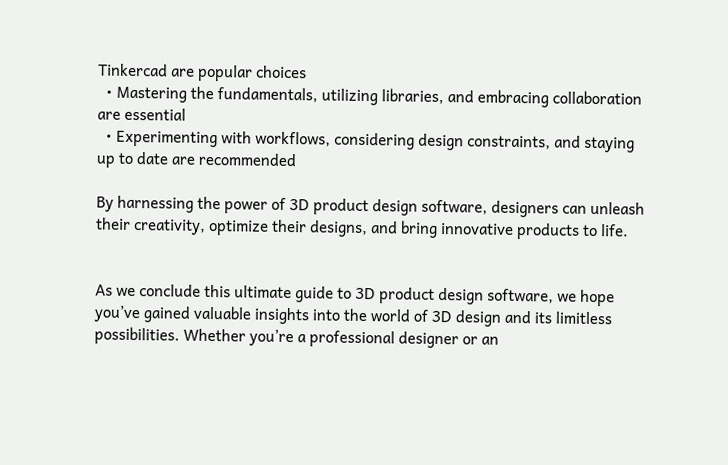Tinkercad are popular choices
  • Mastering the fundamentals, utilizing libraries, and embracing collaboration are essential
  • Experimenting with workflows, considering design constraints, and staying up to date are recommended

By harnessing the power of 3D product design software, designers can unleash their creativity, optimize their designs, and bring innovative products to life.


As we conclude this ultimate guide to 3D product design software, we hope you’ve gained valuable insights into the world of 3D design and its limitless possibilities. Whether you’re a professional designer or an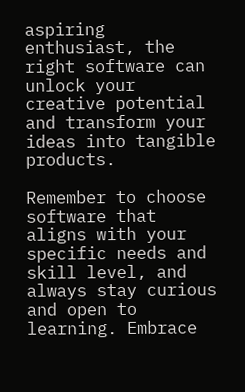aspiring enthusiast, the right software can unlock your creative potential and transform your ideas into tangible products.

Remember to choose software that aligns with your specific needs and skill level, and always stay curious and open to learning. Embrace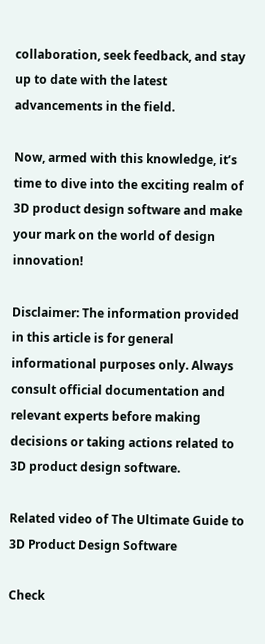collaboration, seek feedback, and stay up to date with the latest advancements in the field.

Now, armed with this knowledge, it’s time to dive into the exciting realm of 3D product design software and make your mark on the world of design innovation!

Disclaimer: The information provided in this article is for general informational purposes only. Always consult official documentation and relevant experts before making decisions or taking actions related to 3D product design software.

Related video of The Ultimate Guide to 3D Product Design Software

Check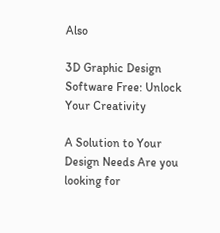Also

3D Graphic Design Software Free: Unlock Your Creativity

A Solution to Your Design Needs Are you looking for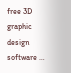free 3D graphic design software …